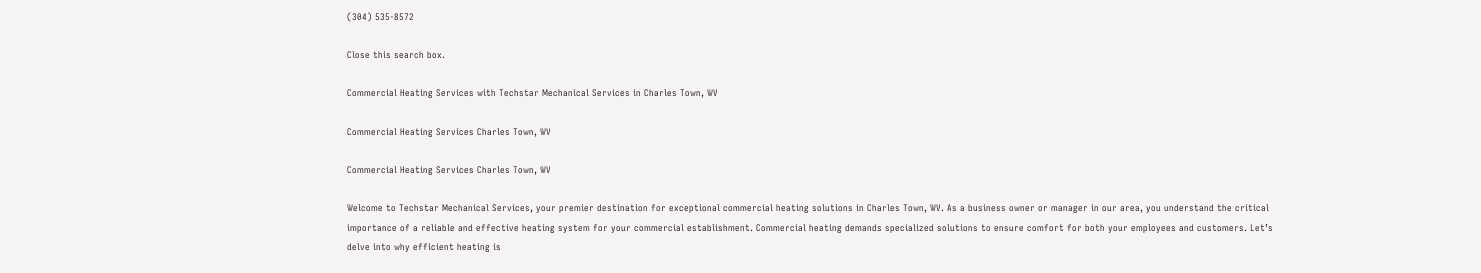(304) 535-8572

Close this search box.

Commercial Heating Services with Techstar Mechanical Services in Charles Town, WV

Commercial Heating Services Charles Town, WV

Commercial Heating Services Charles Town, WV

Welcome to Techstar Mechanical Services, your premier destination for exceptional commercial heating solutions in Charles Town, WV. As a business owner or manager in our area, you understand the critical importance of a reliable and effective heating system for your commercial establishment. Commercial heating demands specialized solutions to ensure comfort for both your employees and customers. Let’s delve into why efficient heating is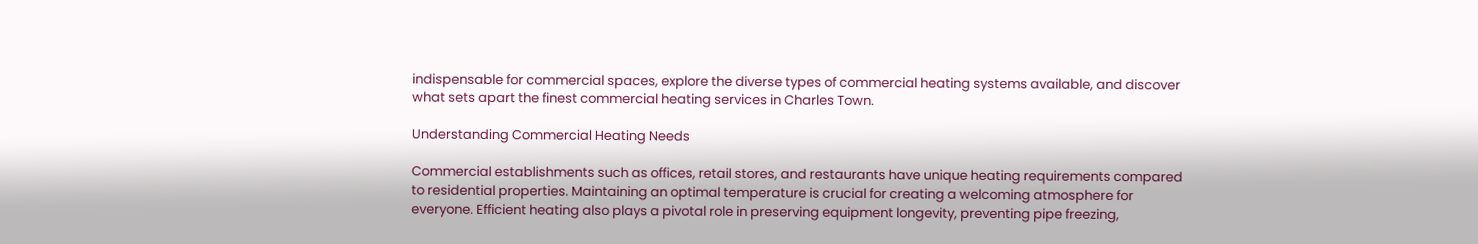indispensable for commercial spaces, explore the diverse types of commercial heating systems available, and discover what sets apart the finest commercial heating services in Charles Town.

Understanding Commercial Heating Needs

Commercial establishments such as offices, retail stores, and restaurants have unique heating requirements compared to residential properties. Maintaining an optimal temperature is crucial for creating a welcoming atmosphere for everyone. Efficient heating also plays a pivotal role in preserving equipment longevity, preventing pipe freezing,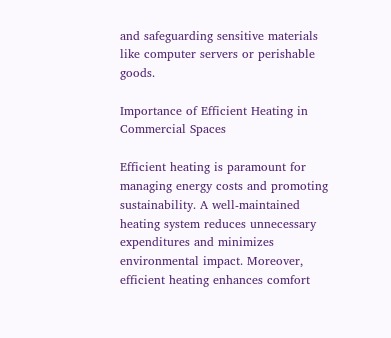and safeguarding sensitive materials like computer servers or perishable goods.

Importance of Efficient Heating in Commercial Spaces

Efficient heating is paramount for managing energy costs and promoting sustainability. A well-maintained heating system reduces unnecessary expenditures and minimizes environmental impact. Moreover, efficient heating enhances comfort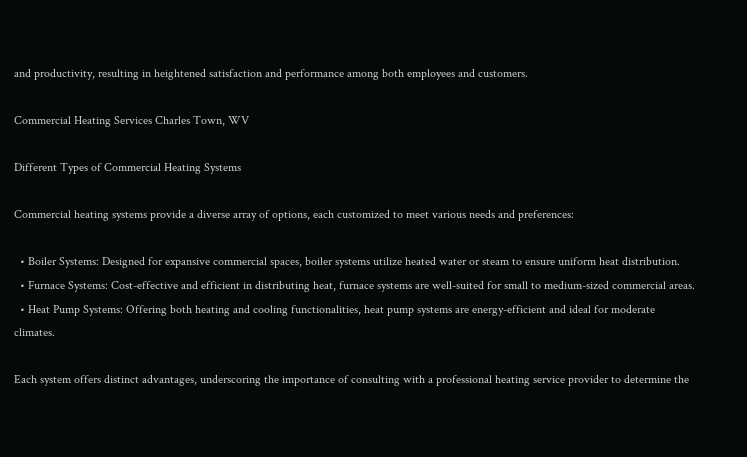and productivity, resulting in heightened satisfaction and performance among both employees and customers.

Commercial Heating Services Charles Town, WV

Different Types of Commercial Heating Systems

Commercial heating systems provide a diverse array of options, each customized to meet various needs and preferences:

  • Boiler Systems: Designed for expansive commercial spaces, boiler systems utilize heated water or steam to ensure uniform heat distribution.
  • Furnace Systems: Cost-effective and efficient in distributing heat, furnace systems are well-suited for small to medium-sized commercial areas.
  • Heat Pump Systems: Offering both heating and cooling functionalities, heat pump systems are energy-efficient and ideal for moderate climates.

Each system offers distinct advantages, underscoring the importance of consulting with a professional heating service provider to determine the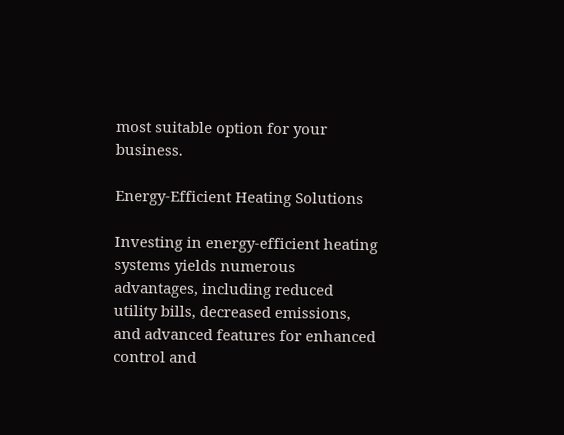most suitable option for your business.

Energy-Efficient Heating Solutions

Investing in energy-efficient heating systems yields numerous advantages, including reduced utility bills, decreased emissions, and advanced features for enhanced control and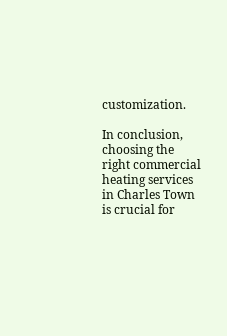customization.

In conclusion, choosing the right commercial heating services in Charles Town is crucial for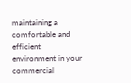maintaining a comfortable and efficient environment in your commercial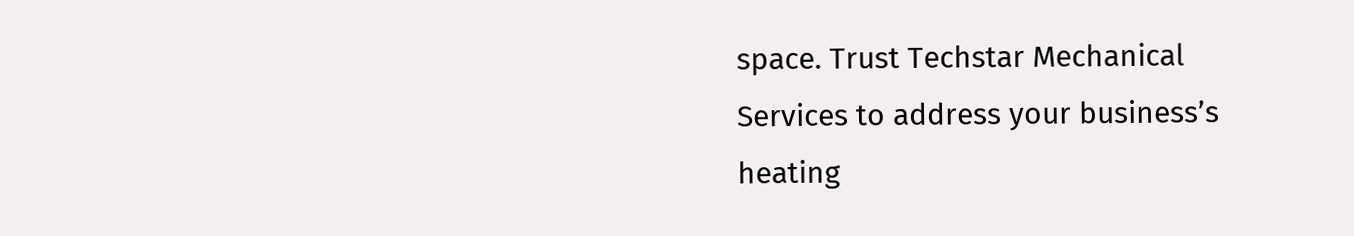space. Trust Techstar Mechanical Services to address your business’s heating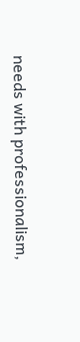needs with professionalism,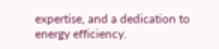expertise, and a dedication to energy efficiency.